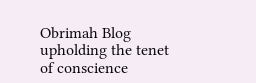Obrimah Blog
upholding the tenet of conscience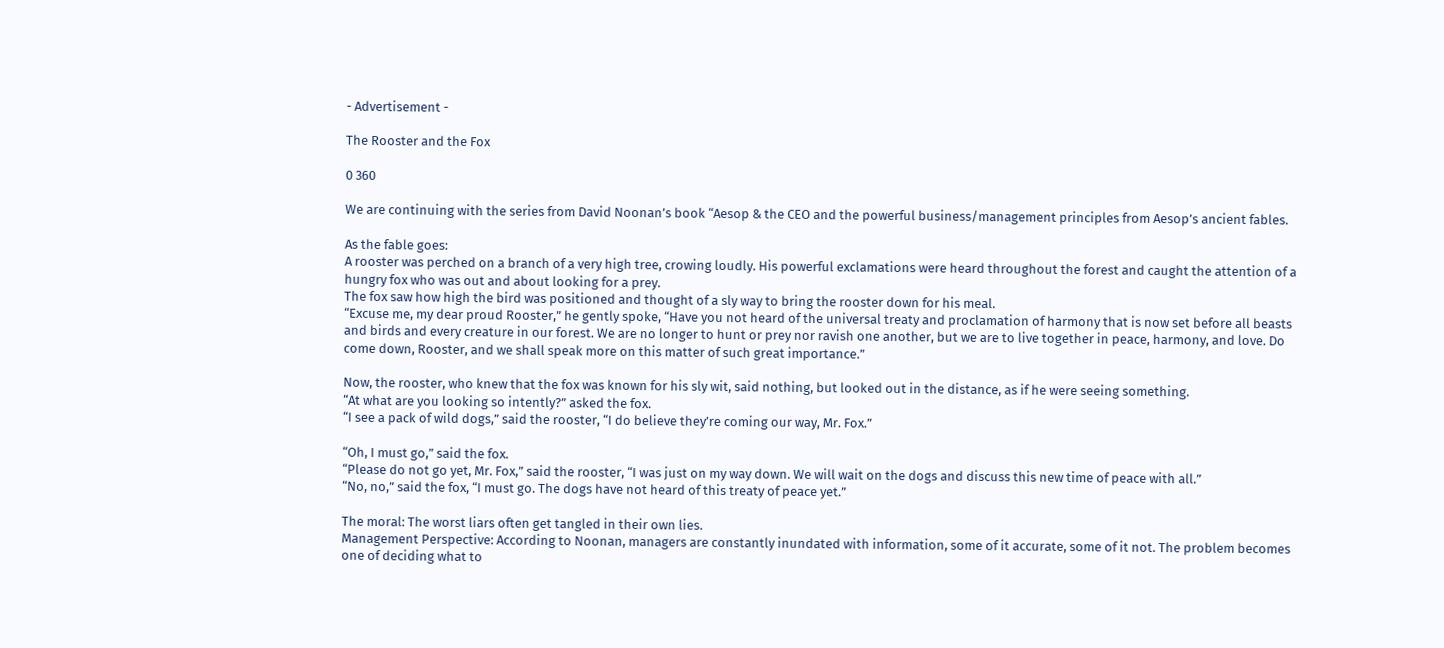- Advertisement -

The Rooster and the Fox

0 360

We are continuing with the series from David Noonan’s book “Aesop & the CEO and the powerful business/management principles from Aesop’s ancient fables.

As the fable goes:
A rooster was perched on a branch of a very high tree, crowing loudly. His powerful exclamations were heard throughout the forest and caught the attention of a hungry fox who was out and about looking for a prey.
The fox saw how high the bird was positioned and thought of a sly way to bring the rooster down for his meal.
“Excuse me, my dear proud Rooster,” he gently spoke, “Have you not heard of the universal treaty and proclamation of harmony that is now set before all beasts and birds and every creature in our forest. We are no longer to hunt or prey nor ravish one another, but we are to live together in peace, harmony, and love. Do come down, Rooster, and we shall speak more on this matter of such great importance.”

Now, the rooster, who knew that the fox was known for his sly wit, said nothing, but looked out in the distance, as if he were seeing something.
“At what are you looking so intently?” asked the fox.
“I see a pack of wild dogs,” said the rooster, “I do believe they’re coming our way, Mr. Fox.”

“Oh, I must go,” said the fox.
“Please do not go yet, Mr. Fox,” said the rooster, “I was just on my way down. We will wait on the dogs and discuss this new time of peace with all.”
“No, no,” said the fox, “I must go. The dogs have not heard of this treaty of peace yet.”

The moral: The worst liars often get tangled in their own lies.
Management Perspective: According to Noonan, managers are constantly inundated with information, some of it accurate, some of it not. The problem becomes one of deciding what to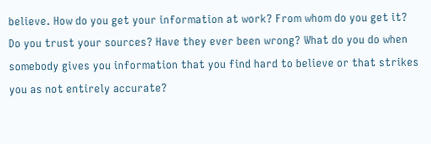believe. How do you get your information at work? From whom do you get it? Do you trust your sources? Have they ever been wrong? What do you do when somebody gives you information that you find hard to believe or that strikes you as not entirely accurate?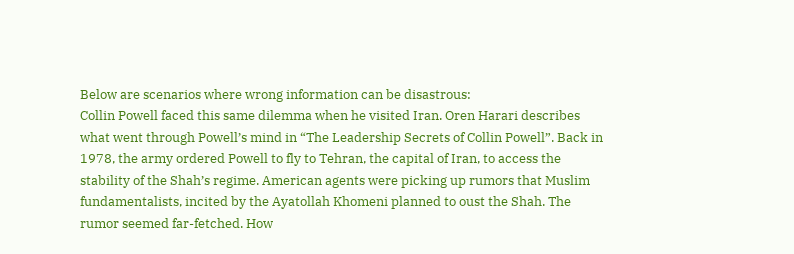Below are scenarios where wrong information can be disastrous:
Collin Powell faced this same dilemma when he visited Iran. Oren Harari describes what went through Powell’s mind in “The Leadership Secrets of Collin Powell”. Back in 1978, the army ordered Powell to fly to Tehran, the capital of Iran, to access the stability of the Shah’s regime. American agents were picking up rumors that Muslim fundamentalists, incited by the Ayatollah Khomeni planned to oust the Shah. The rumor seemed far-fetched. How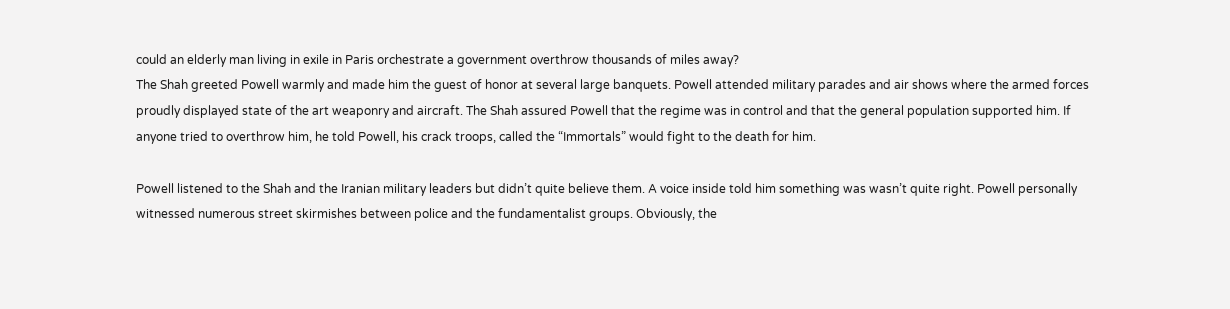could an elderly man living in exile in Paris orchestrate a government overthrow thousands of miles away?
The Shah greeted Powell warmly and made him the guest of honor at several large banquets. Powell attended military parades and air shows where the armed forces proudly displayed state of the art weaponry and aircraft. The Shah assured Powell that the regime was in control and that the general population supported him. If anyone tried to overthrow him, he told Powell, his crack troops, called the “Immortals” would fight to the death for him.

Powell listened to the Shah and the Iranian military leaders but didn’t quite believe them. A voice inside told him something was wasn’t quite right. Powell personally witnessed numerous street skirmishes between police and the fundamentalist groups. Obviously, the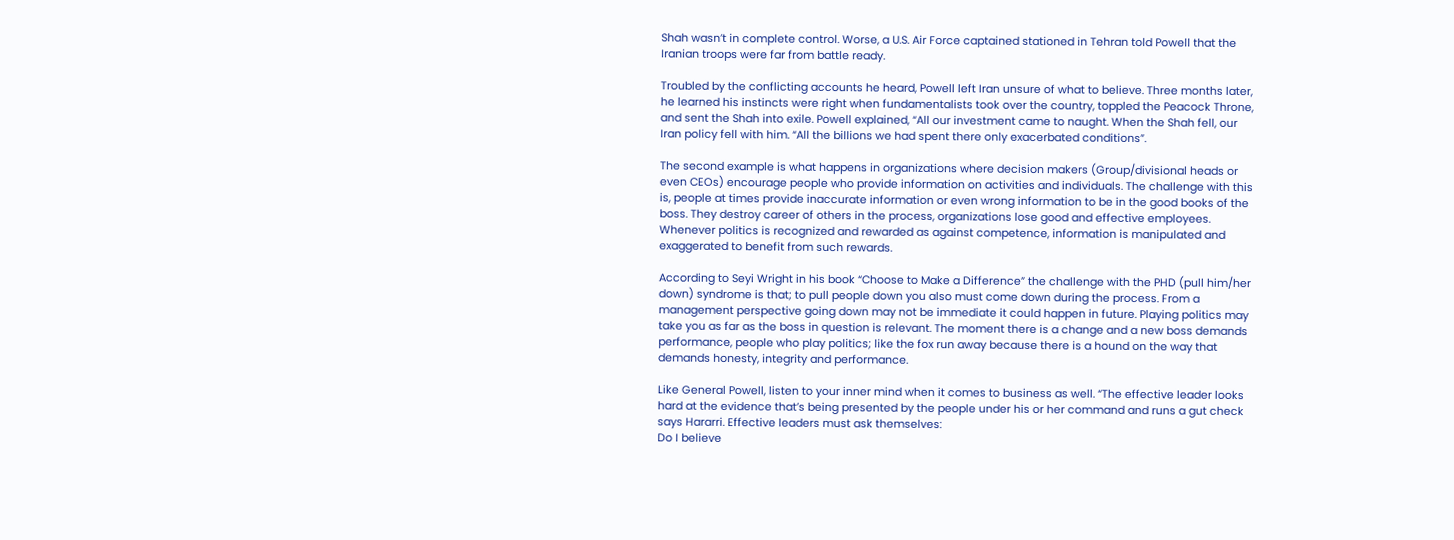Shah wasn’t in complete control. Worse, a U.S. Air Force captained stationed in Tehran told Powell that the Iranian troops were far from battle ready.

Troubled by the conflicting accounts he heard, Powell left Iran unsure of what to believe. Three months later, he learned his instincts were right when fundamentalists took over the country, toppled the Peacock Throne, and sent the Shah into exile. Powell explained, “All our investment came to naught. When the Shah fell, our Iran policy fell with him. “All the billions we had spent there only exacerbated conditions”.

The second example is what happens in organizations where decision makers (Group/divisional heads or even CEOs) encourage people who provide information on activities and individuals. The challenge with this is, people at times provide inaccurate information or even wrong information to be in the good books of the boss. They destroy career of others in the process, organizations lose good and effective employees. Whenever politics is recognized and rewarded as against competence, information is manipulated and exaggerated to benefit from such rewards.

According to Seyi Wright in his book “Choose to Make a Difference” the challenge with the PHD (pull him/her down) syndrome is that; to pull people down you also must come down during the process. From a management perspective going down may not be immediate it could happen in future. Playing politics may take you as far as the boss in question is relevant. The moment there is a change and a new boss demands performance, people who play politics; like the fox run away because there is a hound on the way that demands honesty, integrity and performance.

Like General Powell, listen to your inner mind when it comes to business as well. “The effective leader looks hard at the evidence that’s being presented by the people under his or her command and runs a gut check says Hararri. Effective leaders must ask themselves:
Do I believe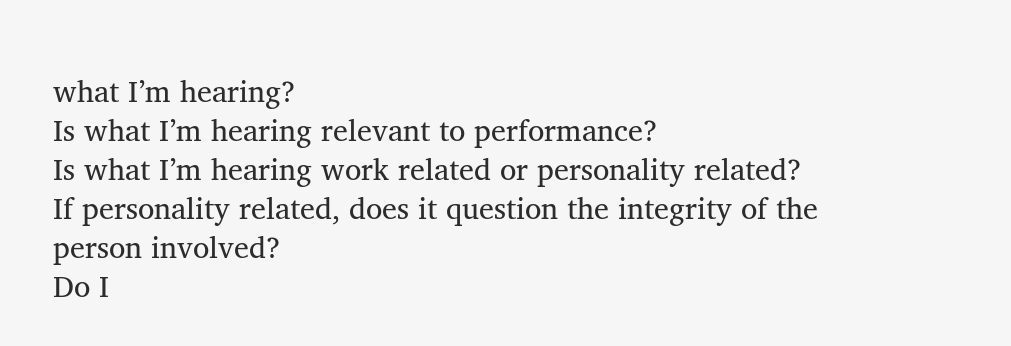what I’m hearing?
Is what I’m hearing relevant to performance?
Is what I’m hearing work related or personality related?
If personality related, does it question the integrity of the person involved?
Do I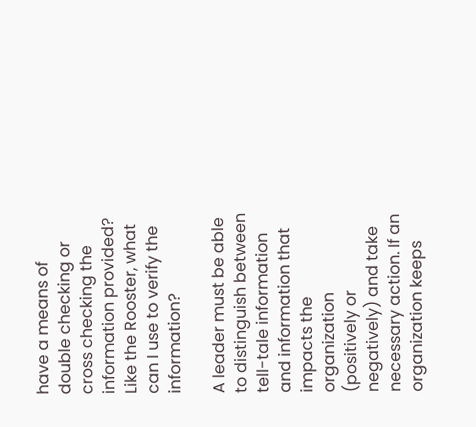have a means of double checking or cross checking the information provided? Like the Rooster, what can I use to verify the information?

A leader must be able to distinguish between tell-tale information and information that impacts the organization (positively or negatively) and take necessary action. If an organization keeps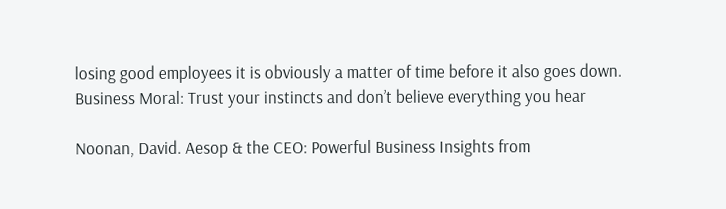losing good employees it is obviously a matter of time before it also goes down.
Business Moral: Trust your instincts and don’t believe everything you hear

Noonan, David. Aesop & the CEO: Powerful Business Insights from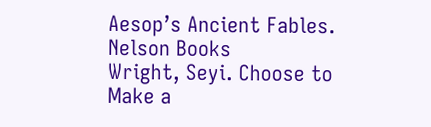Aesop’s Ancient Fables. Nelson Books
Wright, Seyi. Choose to Make a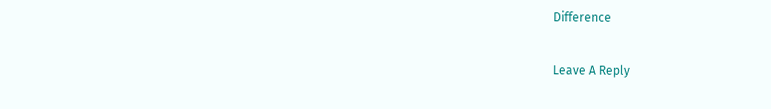Difference

Leave A Reply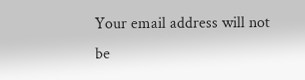Your email address will not be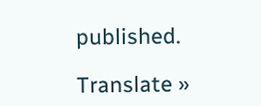published.

Translate »